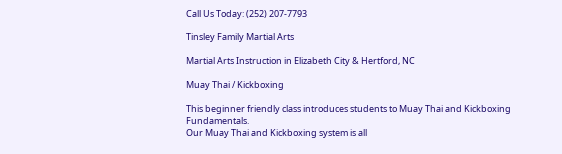Call Us Today: (252) 207-7793

Tinsley Family Martial Arts

Martial Arts Instruction in Elizabeth City & Hertford, NC

Muay Thai / Kickboxing

This beginner friendly class introduces students to Muay Thai and Kickboxing Fundamentals.
Our Muay Thai and Kickboxing system is all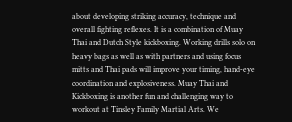about developing striking accuracy, technique and overall fighting reflexes. It is a combination of Muay Thai and Dutch Style kickboxing. Working drills solo on heavy bags as well as with partners and using focus mitts and Thai pads will improve your timing, hand-eye coordination and explosiveness. Muay Thai and Kickboxing is another fun and challenging way to workout at Tinsley Family Martial Arts. We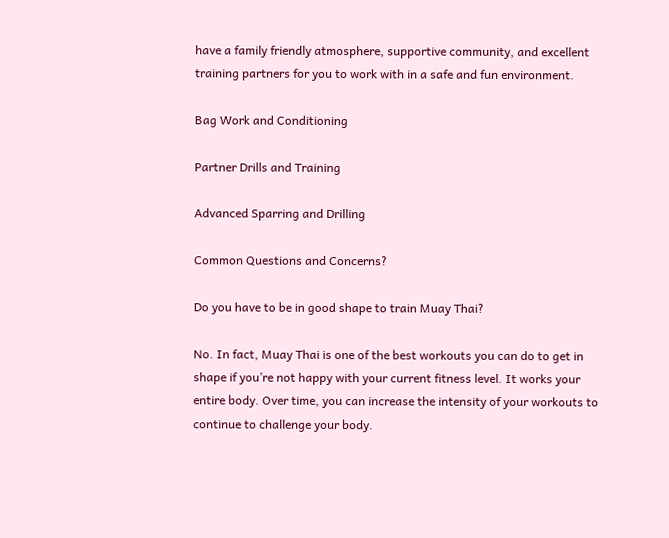have a family friendly atmosphere, supportive community, and excellent training partners for you to work with in a safe and fun environment.

Bag Work and Conditioning

Partner Drills and Training

Advanced Sparring and Drilling

Common Questions and Concerns?

Do you have to be in good shape to train Muay Thai?

No. In fact, Muay Thai is one of the best workouts you can do to get in shape if you’re not happy with your current fitness level. It works your entire body. Over time, you can increase the intensity of your workouts to continue to challenge your body.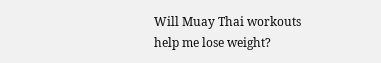Will Muay Thai workouts help me lose weight?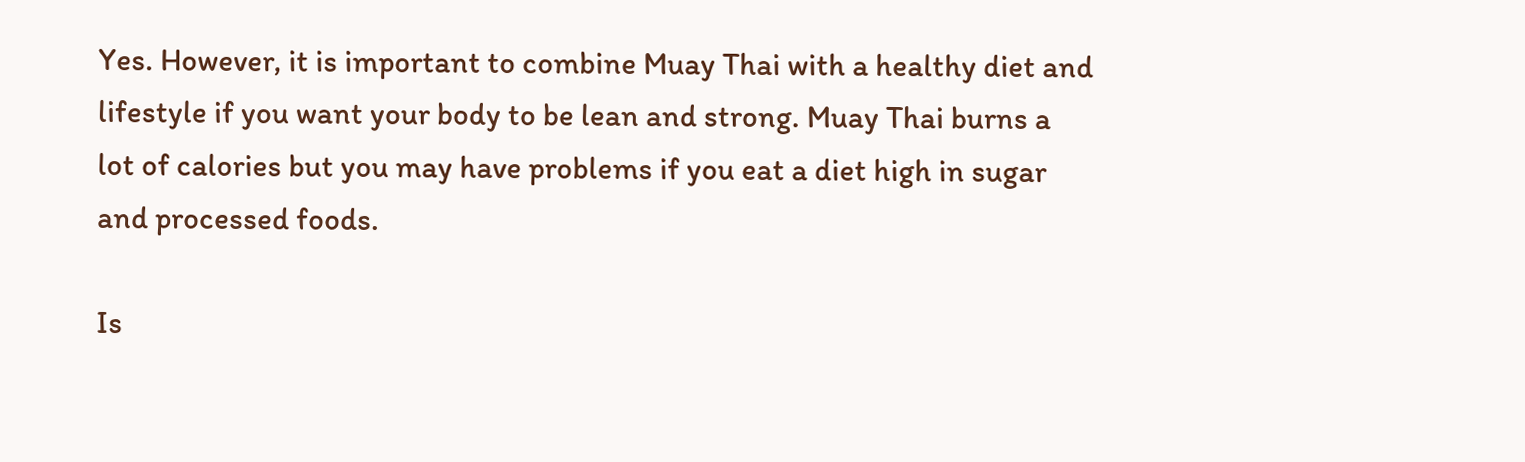Yes. However, it is important to combine Muay Thai with a healthy diet and lifestyle if you want your body to be lean and strong. Muay Thai burns a lot of calories but you may have problems if you eat a diet high in sugar and processed foods.

Is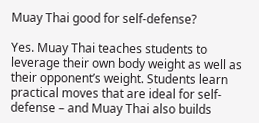Muay Thai good for self-defense?

Yes. Muay Thai teaches students to leverage their own body weight as well as their opponent’s weight. Students learn practical moves that are ideal for self-defense – and Muay Thai also builds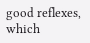good reflexes, which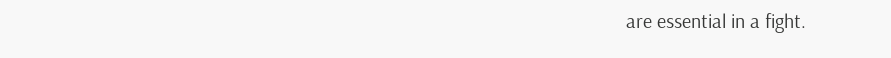are essential in a fight.